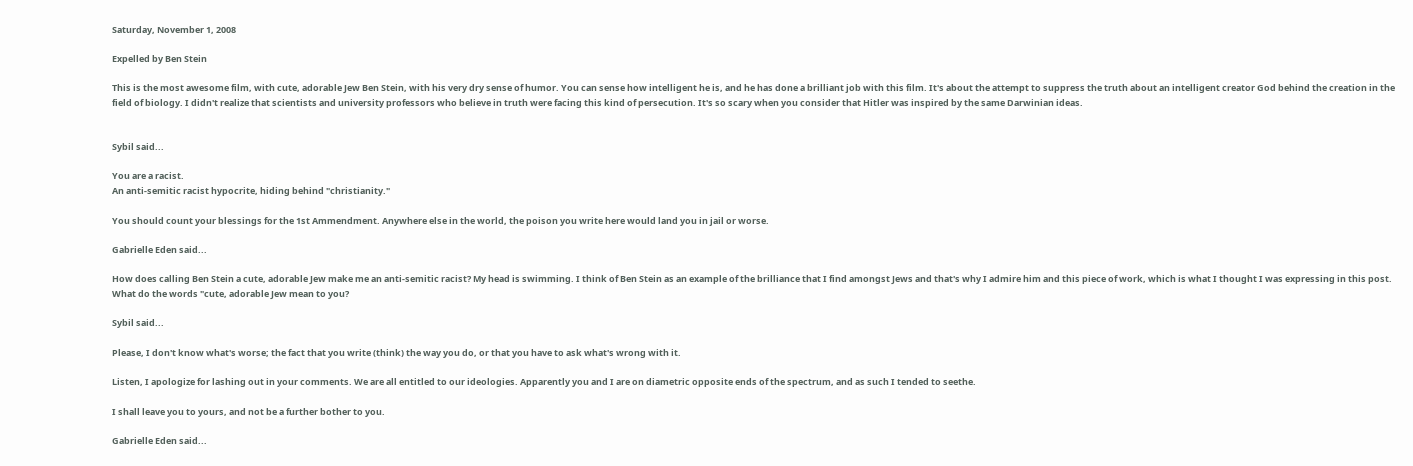Saturday, November 1, 2008

Expelled by Ben Stein

This is the most awesome film, with cute, adorable Jew Ben Stein, with his very dry sense of humor. You can sense how intelligent he is, and he has done a brilliant job with this film. It's about the attempt to suppress the truth about an intelligent creator God behind the creation in the field of biology. I didn't realize that scientists and university professors who believe in truth were facing this kind of persecution. It's so scary when you consider that Hitler was inspired by the same Darwinian ideas.


Sybil said...

You are a racist.
An anti-semitic racist hypocrite, hiding behind "christianity."

You should count your blessings for the 1st Ammendment. Anywhere else in the world, the poison you write here would land you in jail or worse.

Gabrielle Eden said...

How does calling Ben Stein a cute, adorable Jew make me an anti-semitic racist? My head is swimming. I think of Ben Stein as an example of the brilliance that I find amongst Jews and that's why I admire him and this piece of work, which is what I thought I was expressing in this post. What do the words "cute, adorable Jew mean to you?

Sybil said...

Please, I don't know what's worse; the fact that you write (think) the way you do, or that you have to ask what's wrong with it.

Listen, I apologize for lashing out in your comments. We are all entitled to our ideologies. Apparently you and I are on diametric opposite ends of the spectrum, and as such I tended to seethe.

I shall leave you to yours, and not be a further bother to you.

Gabrielle Eden said...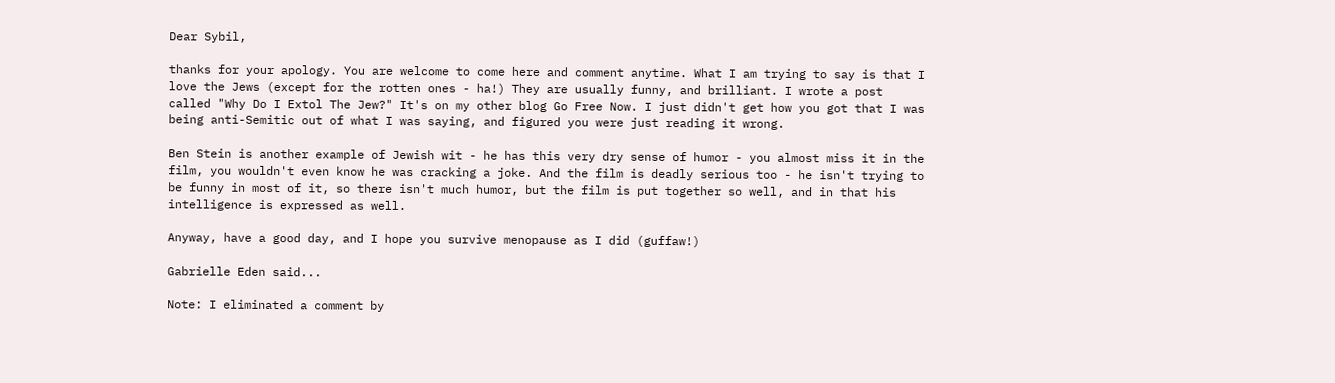Dear Sybil,

thanks for your apology. You are welcome to come here and comment anytime. What I am trying to say is that I love the Jews (except for the rotten ones - ha!) They are usually funny, and brilliant. I wrote a post called "Why Do I Extol The Jew?" It's on my other blog Go Free Now. I just didn't get how you got that I was being anti-Semitic out of what I was saying, and figured you were just reading it wrong.

Ben Stein is another example of Jewish wit - he has this very dry sense of humor - you almost miss it in the film, you wouldn't even know he was cracking a joke. And the film is deadly serious too - he isn't trying to be funny in most of it, so there isn't much humor, but the film is put together so well, and in that his intelligence is expressed as well.

Anyway, have a good day, and I hope you survive menopause as I did (guffaw!)

Gabrielle Eden said...

Note: I eliminated a comment by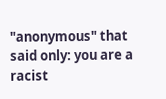"anonymous" that said only: you are a racist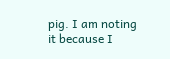pig. I am noting it because I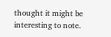thought it might be interesting to note.